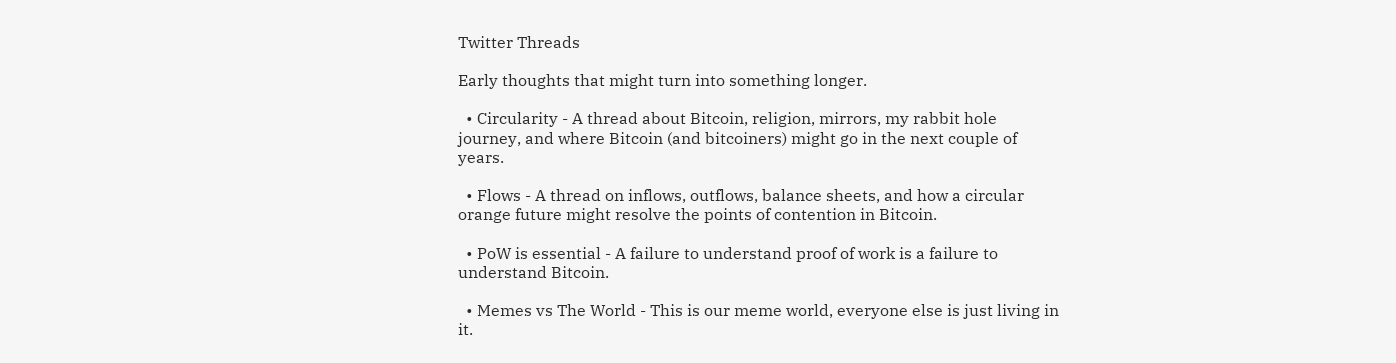Twitter Threads

Early thoughts that might turn into something longer.

  • Circularity - A thread about Bitcoin, religion, mirrors, my rabbit hole journey, and where Bitcoin (and bitcoiners) might go in the next couple of years.

  • Flows - A thread on inflows, outflows, balance sheets, and how a circular orange future might resolve the points of contention in Bitcoin.

  • PoW is essential - A failure to understand proof of work is a failure to understand Bitcoin.

  • Memes vs The World - This is our meme world, everyone else is just living in it.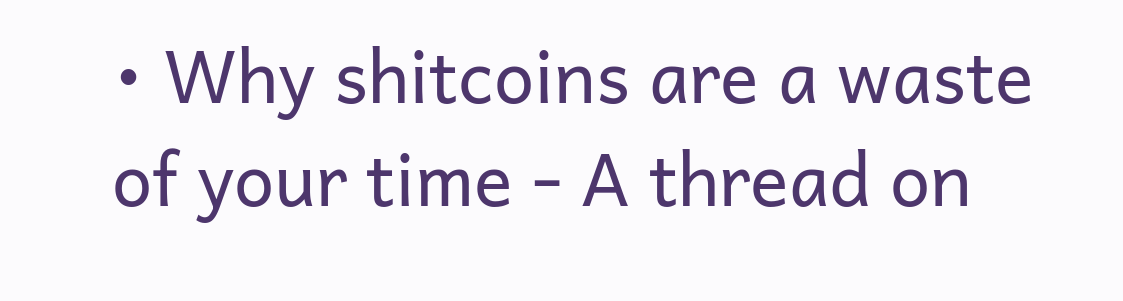• Why shitcoins are a waste of your time - A thread on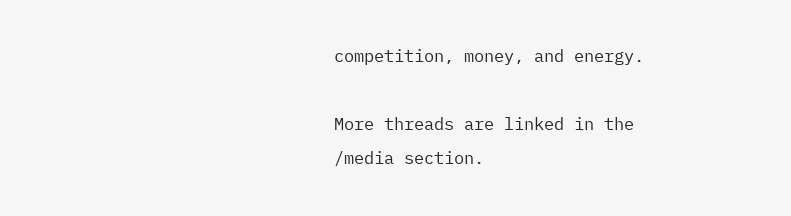competition, money, and energy.

More threads are linked in the /media section.